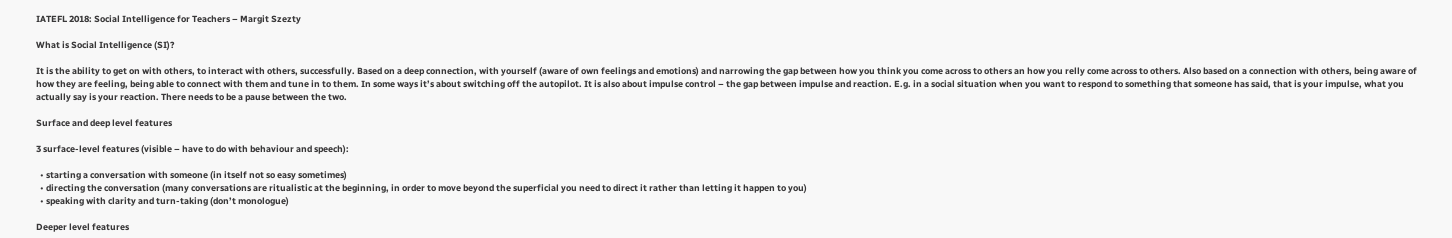IATEFL 2018: Social Intelligence for Teachers – Margit Szezty

What is Social Intelligence (SI)?

It is the ability to get on with others, to interact with others, successfully. Based on a deep connection, with yourself (aware of own feelings and emotions) and narrowing the gap between how you think you come across to others an how you relly come across to others. Also based on a connection with others, being aware of how they are feeling, being able to connect with them and tune in to them. In some ways it’s about switching off the autopilot. It is also about impulse control – the gap between impulse and reaction. E.g. in a social situation when you want to respond to something that someone has said, that is your impulse, what you actually say is your reaction. There needs to be a pause between the two.

Surface and deep level features

3 surface-level features (visible – have to do with behaviour and speech):

  • starting a conversation with someone (in itself not so easy sometimes)
  • directing the conversation (many conversations are ritualistic at the beginning, in order to move beyond the superficial you need to direct it rather than letting it happen to you)
  • speaking with clarity and turn-taking (don’t monologue)

Deeper level features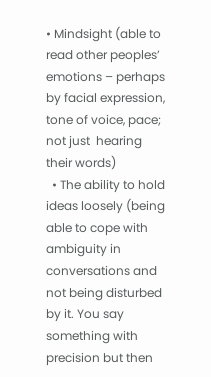• Mindsight (able to read other peoples’ emotions – perhaps by facial expression, tone of voice, pace; not just  hearing their words)
  • The ability to hold ideas loosely (being able to cope with ambiguity in conversations and not being disturbed by it. You say something with precision but then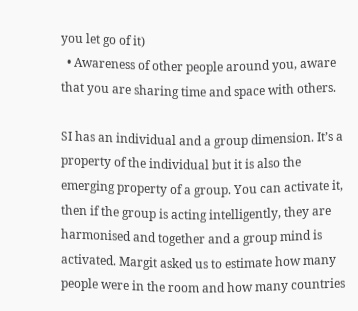you let go of it)
  • Awareness of other people around you, aware that you are sharing time and space with others.

SI has an individual and a group dimension. It’s a property of the individual but it is also the emerging property of a group. You can activate it, then if the group is acting intelligently, they are harmonised and together and a group mind is activated. Margit asked us to estimate how many people were in the room and how many countries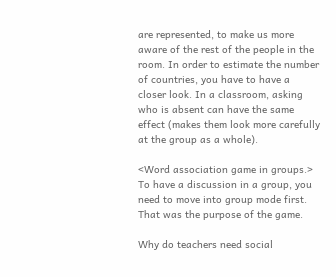are represented, to make us more aware of the rest of the people in the room. In order to estimate the number of countries, you have to have a closer look. In a classroom, asking who is absent can have the same effect (makes them look more carefully at the group as a whole).

<Word association game in groups.> To have a discussion in a group, you need to move into group mode first. That was the purpose of the game.

Why do teachers need social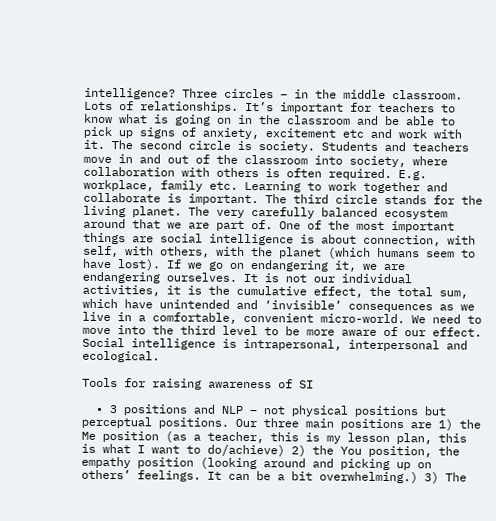intelligence? Three circles – in the middle classroom. Lots of relationships. It’s important for teachers to know what is going on in the classroom and be able to pick up signs of anxiety, excitement etc and work with it. The second circle is society. Students and teachers move in and out of the classroom into society, where collaboration with others is often required. E.g. workplace, family etc. Learning to work together and collaborate is important. The third circle stands for the living planet. The very carefully balanced ecosystem around that we are part of. One of the most important things are social intelligence is about connection, with self, with others, with the planet (which humans seem to have lost). If we go on endangering it, we are endangering ourselves. It is not our individual activities, it is the cumulative effect, the total sum, which have unintended and ‘invisible’ consequences as we live in a comfortable, convenient micro-world. We need to move into the third level to be more aware of our effect. Social intelligence is intrapersonal, interpersonal and ecological.

Tools for raising awareness of SI

  • 3 positions and NLP – not physical positions but perceptual positions. Our three main positions are 1) the Me position (as a teacher, this is my lesson plan, this is what I want to do/achieve) 2) the You position, the empathy position (looking around and picking up on others’ feelings. It can be a bit overwhelming.) 3) The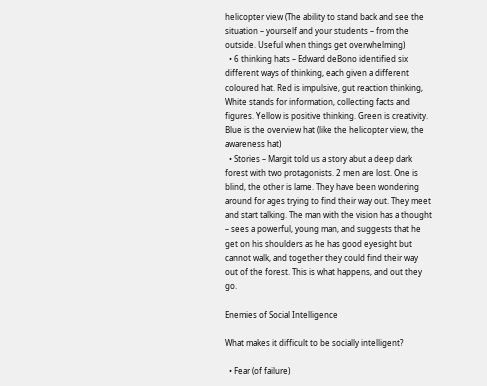helicopter view (The ability to stand back and see the situation – yourself and your students – from the outside. Useful when things get overwhelming)
  • 6 thinking hats – Edward deBono identified six different ways of thinking, each given a different coloured hat. Red is impulsive, gut reaction thinking, White stands for information, collecting facts and figures. Yellow is positive thinking. Green is creativity. Blue is the overview hat (like the helicopter view, the awareness hat)
  • Stories – Margit told us a story abut a deep dark forest with two protagonists. 2 men are lost. One is blind, the other is lame. They have been wondering around for ages trying to find their way out. They meet and start talking. The man with the vision has a thought – sees a powerful, young man, and suggests that he get on his shoulders as he has good eyesight but cannot walk, and together they could find their way out of the forest. This is what happens, and out they go.

Enemies of Social Intelligence

What makes it difficult to be socially intelligent?

  • Fear (of failure)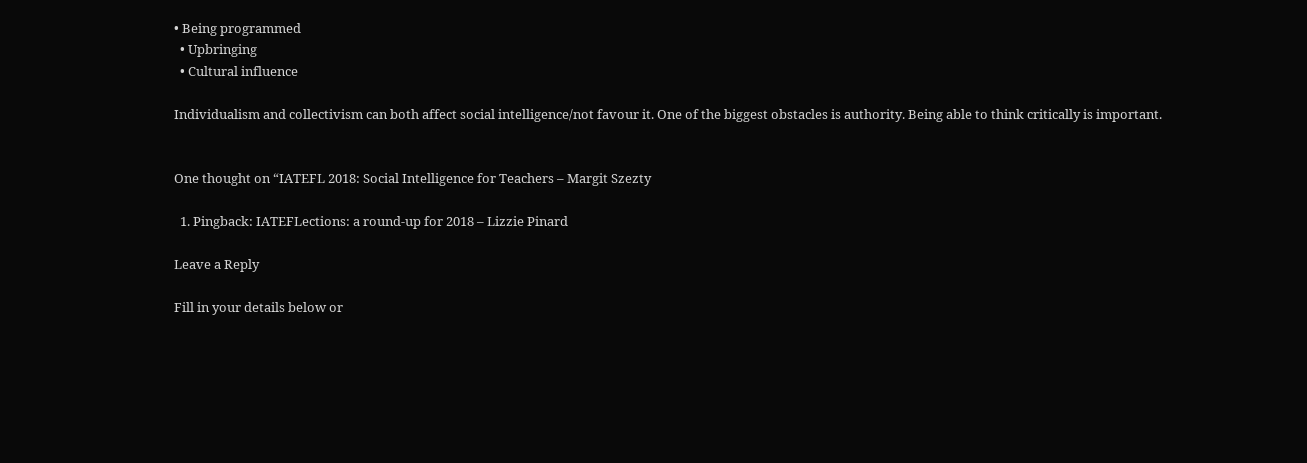• Being programmed
  • Upbringing
  • Cultural influence

Individualism and collectivism can both affect social intelligence/not favour it. One of the biggest obstacles is authority. Being able to think critically is important.


One thought on “IATEFL 2018: Social Intelligence for Teachers – Margit Szezty

  1. Pingback: IATEFLections: a round-up for 2018 – Lizzie Pinard

Leave a Reply

Fill in your details below or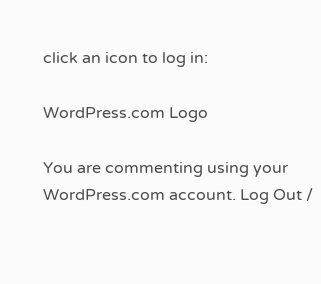click an icon to log in:

WordPress.com Logo

You are commenting using your WordPress.com account. Log Out /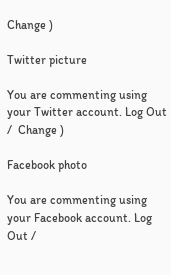Change )

Twitter picture

You are commenting using your Twitter account. Log Out /  Change )

Facebook photo

You are commenting using your Facebook account. Log Out /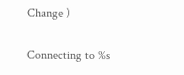Change )

Connecting to %s